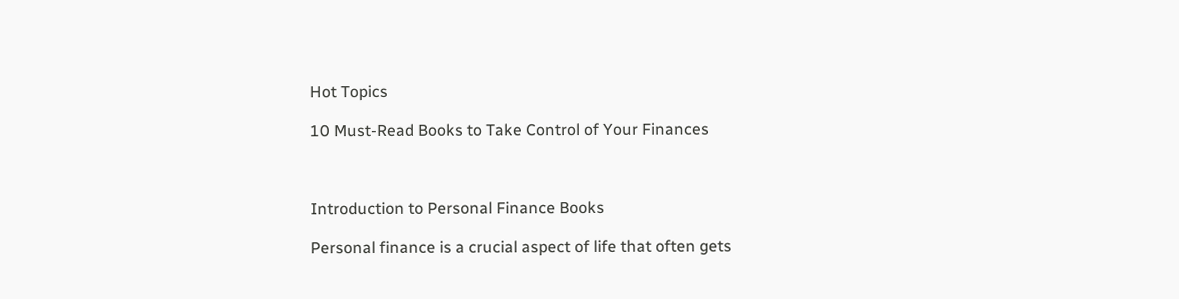Hot Topics

10 Must-Read Books to Take Control of Your Finances



Introduction to Personal Finance Books

Personal finance is a crucial aspect of life that often gets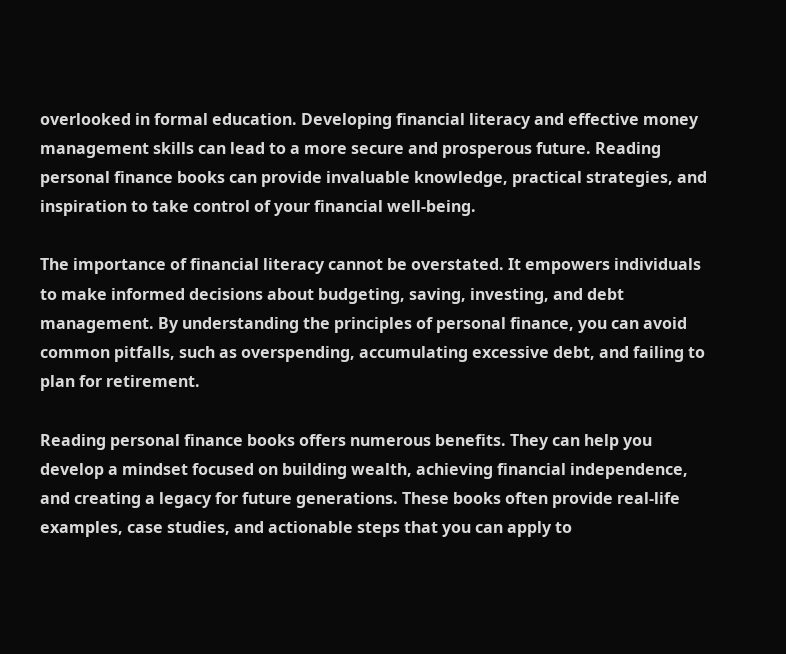overlooked in formal education. Developing financial literacy and effective money management skills can lead to a more secure and prosperous future. Reading personal finance books can provide invaluable knowledge, practical strategies, and inspiration to take control of your financial well-being.

The importance of financial literacy cannot be overstated. It empowers individuals to make informed decisions about budgeting, saving, investing, and debt management. By understanding the principles of personal finance, you can avoid common pitfalls, such as overspending, accumulating excessive debt, and failing to plan for retirement.

Reading personal finance books offers numerous benefits. They can help you develop a mindset focused on building wealth, achieving financial independence, and creating a legacy for future generations. These books often provide real-life examples, case studies, and actionable steps that you can apply to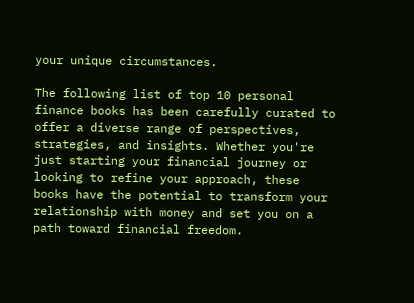your unique circumstances.

The following list of top 10 personal finance books has been carefully curated to offer a diverse range of perspectives, strategies, and insights. Whether you're just starting your financial journey or looking to refine your approach, these books have the potential to transform your relationship with money and set you on a path toward financial freedom.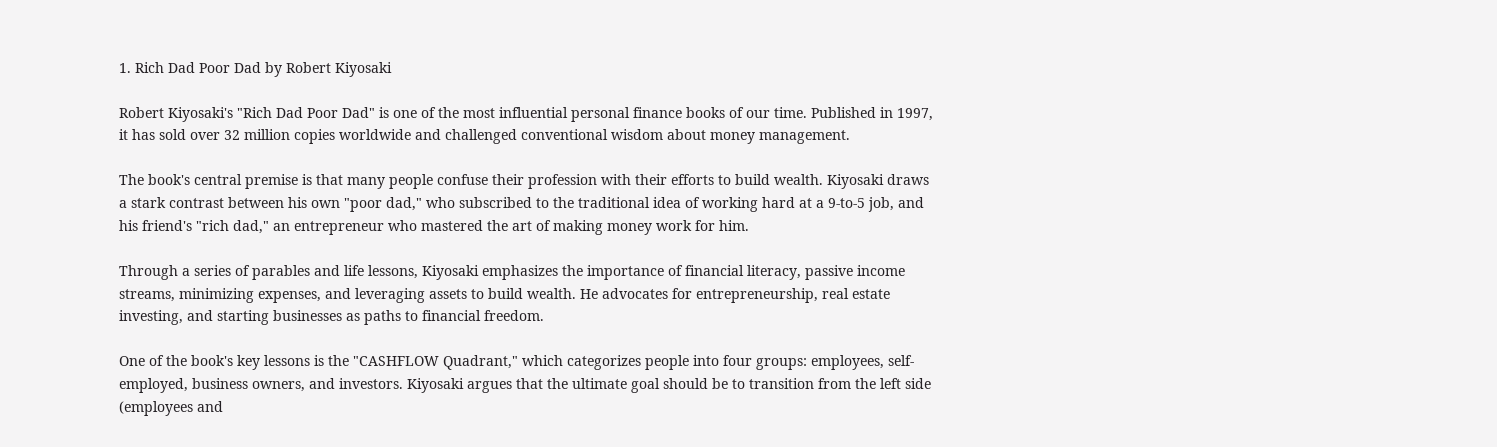1. Rich Dad Poor Dad by Robert Kiyosaki

Robert Kiyosaki's "Rich Dad Poor Dad" is one of the most influential personal finance books of our time. Published in 1997, it has sold over 32 million copies worldwide and challenged conventional wisdom about money management.

The book's central premise is that many people confuse their profession with their efforts to build wealth. Kiyosaki draws a stark contrast between his own "poor dad," who subscribed to the traditional idea of working hard at a 9-to-5 job, and his friend's "rich dad," an entrepreneur who mastered the art of making money work for him.

Through a series of parables and life lessons, Kiyosaki emphasizes the importance of financial literacy, passive income streams, minimizing expenses, and leveraging assets to build wealth. He advocates for entrepreneurship, real estate investing, and starting businesses as paths to financial freedom.

One of the book's key lessons is the "CASHFLOW Quadrant," which categorizes people into four groups: employees, self-employed, business owners, and investors. Kiyosaki argues that the ultimate goal should be to transition from the left side (employees and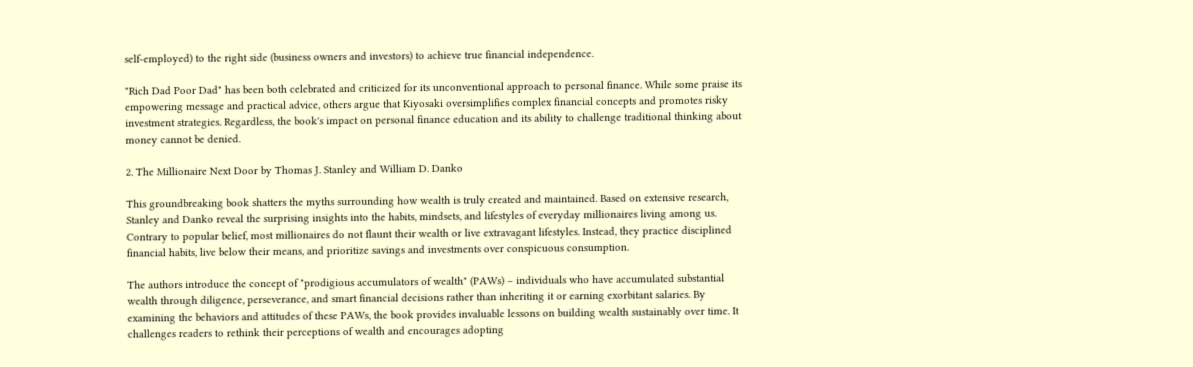self-employed) to the right side (business owners and investors) to achieve true financial independence.

"Rich Dad Poor Dad" has been both celebrated and criticized for its unconventional approach to personal finance. While some praise its empowering message and practical advice, others argue that Kiyosaki oversimplifies complex financial concepts and promotes risky investment strategies. Regardless, the book's impact on personal finance education and its ability to challenge traditional thinking about money cannot be denied.

2. The Millionaire Next Door by Thomas J. Stanley and William D. Danko

This groundbreaking book shatters the myths surrounding how wealth is truly created and maintained. Based on extensive research, Stanley and Danko reveal the surprising insights into the habits, mindsets, and lifestyles of everyday millionaires living among us. Contrary to popular belief, most millionaires do not flaunt their wealth or live extravagant lifestyles. Instead, they practice disciplined financial habits, live below their means, and prioritize savings and investments over conspicuous consumption.

The authors introduce the concept of "prodigious accumulators of wealth" (PAWs) – individuals who have accumulated substantial wealth through diligence, perseverance, and smart financial decisions rather than inheriting it or earning exorbitant salaries. By examining the behaviors and attitudes of these PAWs, the book provides invaluable lessons on building wealth sustainably over time. It challenges readers to rethink their perceptions of wealth and encourages adopting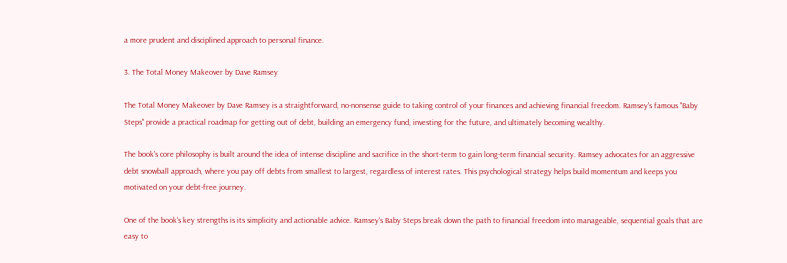a more prudent and disciplined approach to personal finance.

3. The Total Money Makeover by Dave Ramsey

The Total Money Makeover by Dave Ramsey is a straightforward, no-nonsense guide to taking control of your finances and achieving financial freedom. Ramsey's famous "Baby Steps" provide a practical roadmap for getting out of debt, building an emergency fund, investing for the future, and ultimately becoming wealthy.

The book's core philosophy is built around the idea of intense discipline and sacrifice in the short-term to gain long-term financial security. Ramsey advocates for an aggressive debt snowball approach, where you pay off debts from smallest to largest, regardless of interest rates. This psychological strategy helps build momentum and keeps you motivated on your debt-free journey.

One of the book's key strengths is its simplicity and actionable advice. Ramsey's Baby Steps break down the path to financial freedom into manageable, sequential goals that are easy to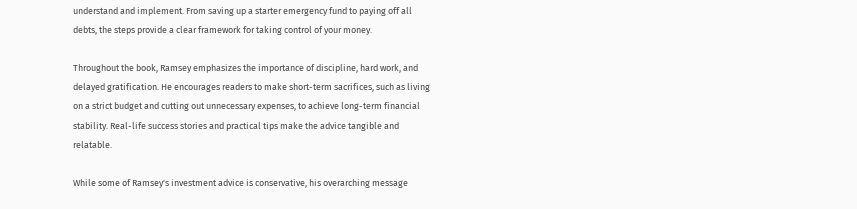understand and implement. From saving up a starter emergency fund to paying off all debts, the steps provide a clear framework for taking control of your money.

Throughout the book, Ramsey emphasizes the importance of discipline, hard work, and delayed gratification. He encourages readers to make short-term sacrifices, such as living on a strict budget and cutting out unnecessary expenses, to achieve long-term financial stability. Real-life success stories and practical tips make the advice tangible and relatable.

While some of Ramsey's investment advice is conservative, his overarching message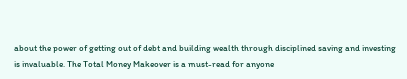about the power of getting out of debt and building wealth through disciplined saving and investing is invaluable. The Total Money Makeover is a must-read for anyone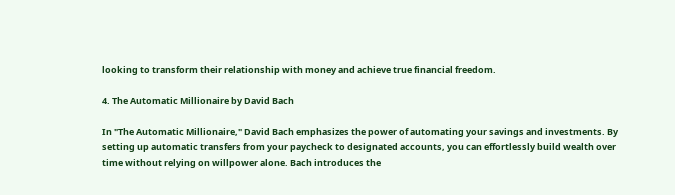looking to transform their relationship with money and achieve true financial freedom.

4. The Automatic Millionaire by David Bach

In "The Automatic Millionaire," David Bach emphasizes the power of automating your savings and investments. By setting up automatic transfers from your paycheck to designated accounts, you can effortlessly build wealth over time without relying on willpower alone. Bach introduces the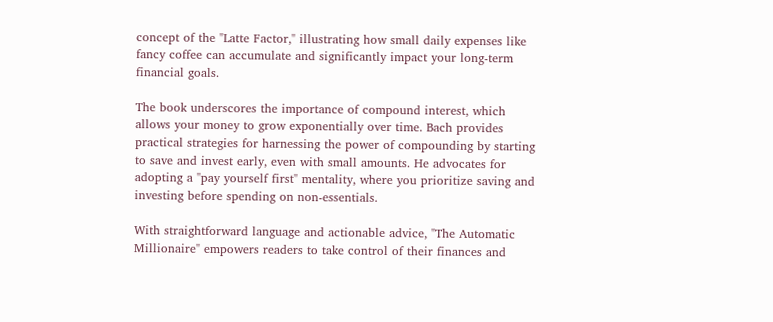concept of the "Latte Factor," illustrating how small daily expenses like fancy coffee can accumulate and significantly impact your long-term financial goals.

The book underscores the importance of compound interest, which allows your money to grow exponentially over time. Bach provides practical strategies for harnessing the power of compounding by starting to save and invest early, even with small amounts. He advocates for adopting a "pay yourself first" mentality, where you prioritize saving and investing before spending on non-essentials.

With straightforward language and actionable advice, "The Automatic Millionaire" empowers readers to take control of their finances and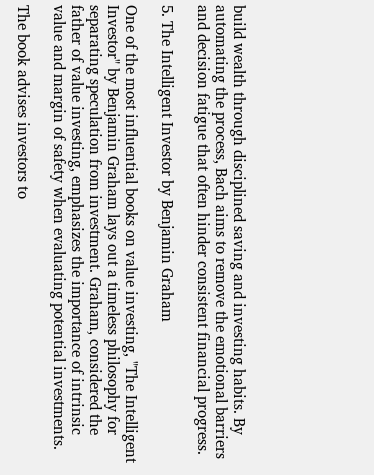build wealth through disciplined saving and investing habits. By automating the process, Bach aims to remove the emotional barriers and decision fatigue that often hinder consistent financial progress.

5. The Intelligent Investor by Benjamin Graham

One of the most influential books on value investing, "The Intelligent Investor" by Benjamin Graham lays out a timeless philosophy for separating speculation from investment. Graham, considered the father of value investing, emphasizes the importance of intrinsic value and margin of safety when evaluating potential investments.

The book advises investors to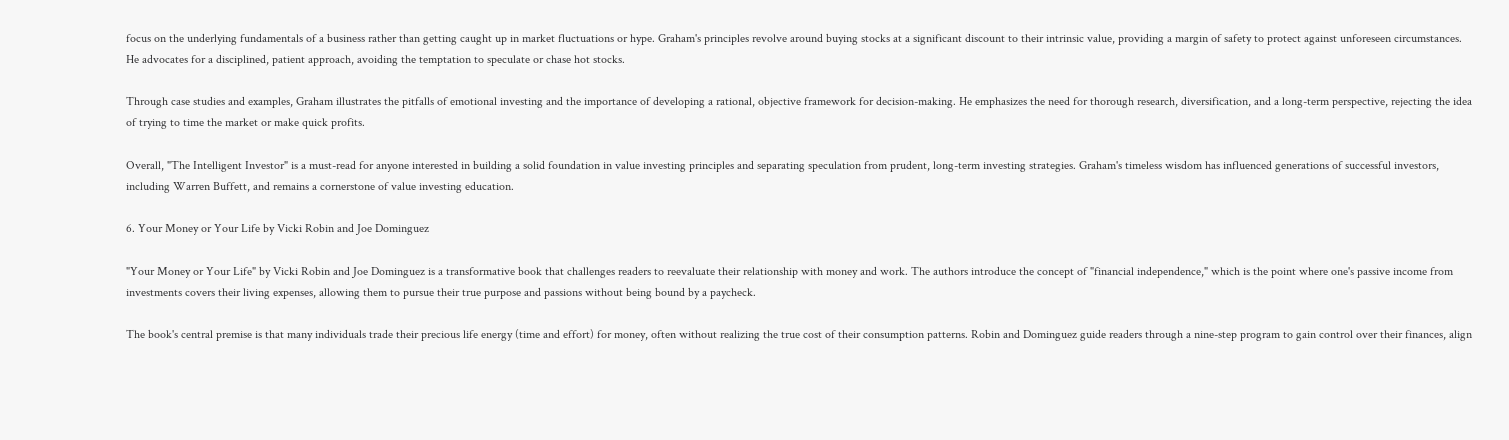focus on the underlying fundamentals of a business rather than getting caught up in market fluctuations or hype. Graham's principles revolve around buying stocks at a significant discount to their intrinsic value, providing a margin of safety to protect against unforeseen circumstances. He advocates for a disciplined, patient approach, avoiding the temptation to speculate or chase hot stocks.

Through case studies and examples, Graham illustrates the pitfalls of emotional investing and the importance of developing a rational, objective framework for decision-making. He emphasizes the need for thorough research, diversification, and a long-term perspective, rejecting the idea of trying to time the market or make quick profits.

Overall, "The Intelligent Investor" is a must-read for anyone interested in building a solid foundation in value investing principles and separating speculation from prudent, long-term investing strategies. Graham's timeless wisdom has influenced generations of successful investors, including Warren Buffett, and remains a cornerstone of value investing education.

6. Your Money or Your Life by Vicki Robin and Joe Dominguez

"Your Money or Your Life" by Vicki Robin and Joe Dominguez is a transformative book that challenges readers to reevaluate their relationship with money and work. The authors introduce the concept of "financial independence," which is the point where one's passive income from investments covers their living expenses, allowing them to pursue their true purpose and passions without being bound by a paycheck.

The book's central premise is that many individuals trade their precious life energy (time and effort) for money, often without realizing the true cost of their consumption patterns. Robin and Dominguez guide readers through a nine-step program to gain control over their finances, align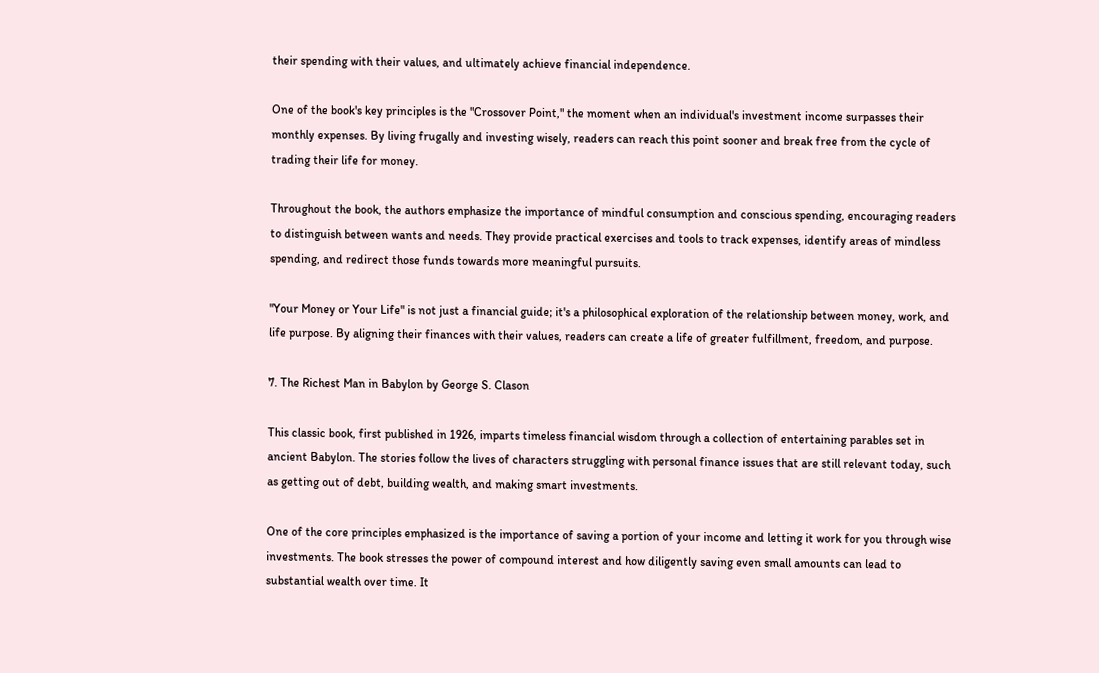their spending with their values, and ultimately achieve financial independence.

One of the book's key principles is the "Crossover Point," the moment when an individual's investment income surpasses their monthly expenses. By living frugally and investing wisely, readers can reach this point sooner and break free from the cycle of trading their life for money.

Throughout the book, the authors emphasize the importance of mindful consumption and conscious spending, encouraging readers to distinguish between wants and needs. They provide practical exercises and tools to track expenses, identify areas of mindless spending, and redirect those funds towards more meaningful pursuits.

"Your Money or Your Life" is not just a financial guide; it's a philosophical exploration of the relationship between money, work, and life purpose. By aligning their finances with their values, readers can create a life of greater fulfillment, freedom, and purpose.

7. The Richest Man in Babylon by George S. Clason

This classic book, first published in 1926, imparts timeless financial wisdom through a collection of entertaining parables set in ancient Babylon. The stories follow the lives of characters struggling with personal finance issues that are still relevant today, such as getting out of debt, building wealth, and making smart investments.

One of the core principles emphasized is the importance of saving a portion of your income and letting it work for you through wise investments. The book stresses the power of compound interest and how diligently saving even small amounts can lead to substantial wealth over time. It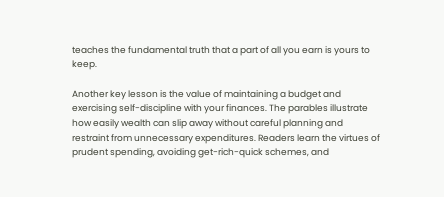teaches the fundamental truth that a part of all you earn is yours to keep.

Another key lesson is the value of maintaining a budget and exercising self-discipline with your finances. The parables illustrate how easily wealth can slip away without careful planning and restraint from unnecessary expenditures. Readers learn the virtues of prudent spending, avoiding get-rich-quick schemes, and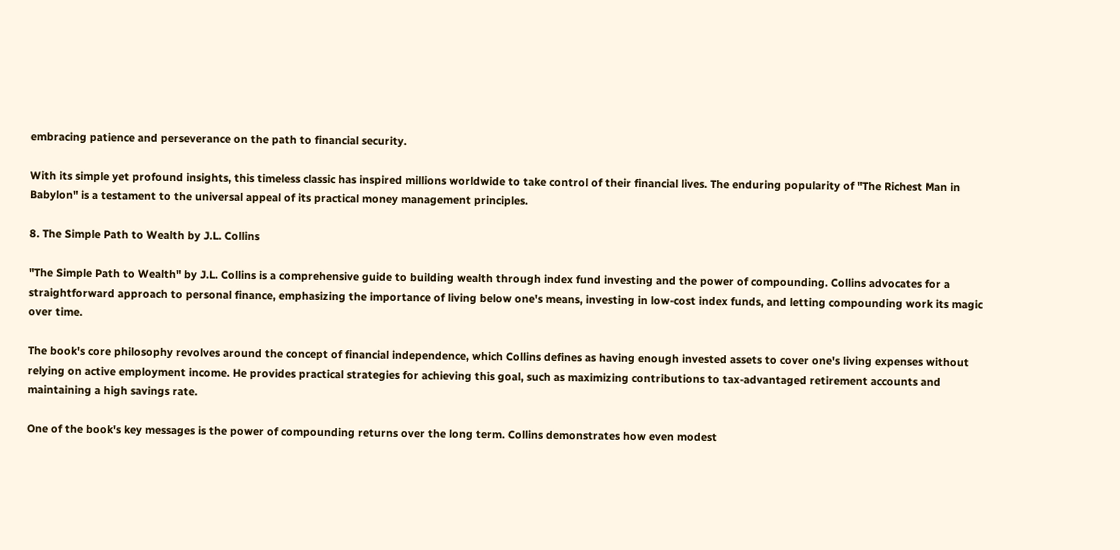embracing patience and perseverance on the path to financial security.

With its simple yet profound insights, this timeless classic has inspired millions worldwide to take control of their financial lives. The enduring popularity of "The Richest Man in Babylon" is a testament to the universal appeal of its practical money management principles.

8. The Simple Path to Wealth by J.L. Collins

"The Simple Path to Wealth" by J.L. Collins is a comprehensive guide to building wealth through index fund investing and the power of compounding. Collins advocates for a straightforward approach to personal finance, emphasizing the importance of living below one's means, investing in low-cost index funds, and letting compounding work its magic over time.

The book's core philosophy revolves around the concept of financial independence, which Collins defines as having enough invested assets to cover one's living expenses without relying on active employment income. He provides practical strategies for achieving this goal, such as maximizing contributions to tax-advantaged retirement accounts and maintaining a high savings rate.

One of the book's key messages is the power of compounding returns over the long term. Collins demonstrates how even modest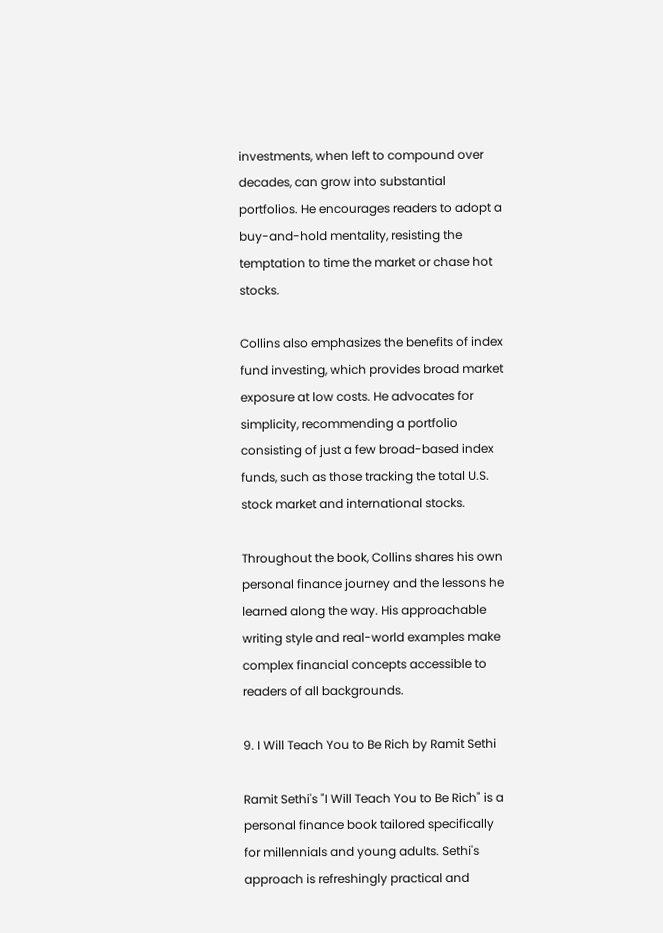investments, when left to compound over decades, can grow into substantial portfolios. He encourages readers to adopt a buy-and-hold mentality, resisting the temptation to time the market or chase hot stocks.

Collins also emphasizes the benefits of index fund investing, which provides broad market exposure at low costs. He advocates for simplicity, recommending a portfolio consisting of just a few broad-based index funds, such as those tracking the total U.S. stock market and international stocks.

Throughout the book, Collins shares his own personal finance journey and the lessons he learned along the way. His approachable writing style and real-world examples make complex financial concepts accessible to readers of all backgrounds.

9. I Will Teach You to Be Rich by Ramit Sethi

Ramit Sethi's "I Will Teach You to Be Rich" is a personal finance book tailored specifically for millennials and young adults. Sethi's approach is refreshingly practical and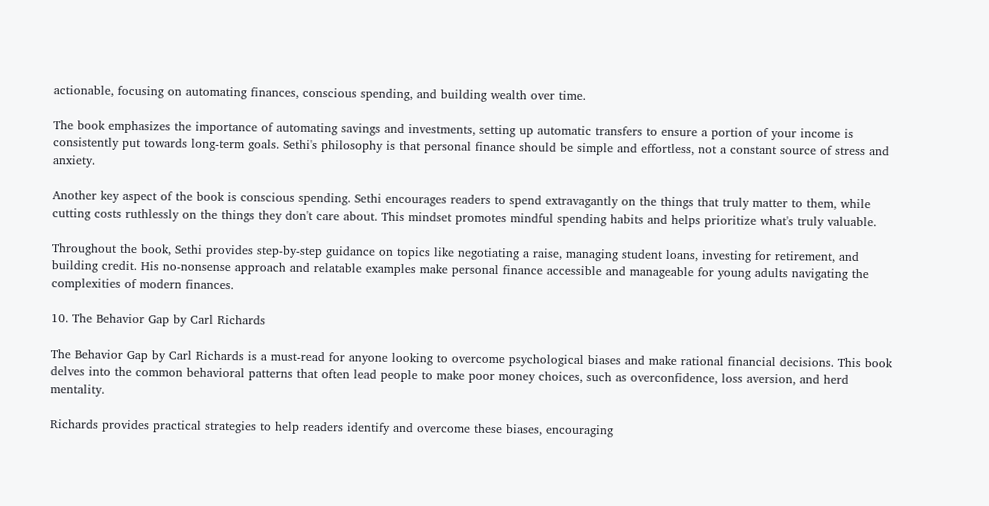actionable, focusing on automating finances, conscious spending, and building wealth over time.

The book emphasizes the importance of automating savings and investments, setting up automatic transfers to ensure a portion of your income is consistently put towards long-term goals. Sethi's philosophy is that personal finance should be simple and effortless, not a constant source of stress and anxiety.

Another key aspect of the book is conscious spending. Sethi encourages readers to spend extravagantly on the things that truly matter to them, while cutting costs ruthlessly on the things they don't care about. This mindset promotes mindful spending habits and helps prioritize what's truly valuable.

Throughout the book, Sethi provides step-by-step guidance on topics like negotiating a raise, managing student loans, investing for retirement, and building credit. His no-nonsense approach and relatable examples make personal finance accessible and manageable for young adults navigating the complexities of modern finances.

10. The Behavior Gap by Carl Richards

The Behavior Gap by Carl Richards is a must-read for anyone looking to overcome psychological biases and make rational financial decisions. This book delves into the common behavioral patterns that often lead people to make poor money choices, such as overconfidence, loss aversion, and herd mentality.

Richards provides practical strategies to help readers identify and overcome these biases, encouraging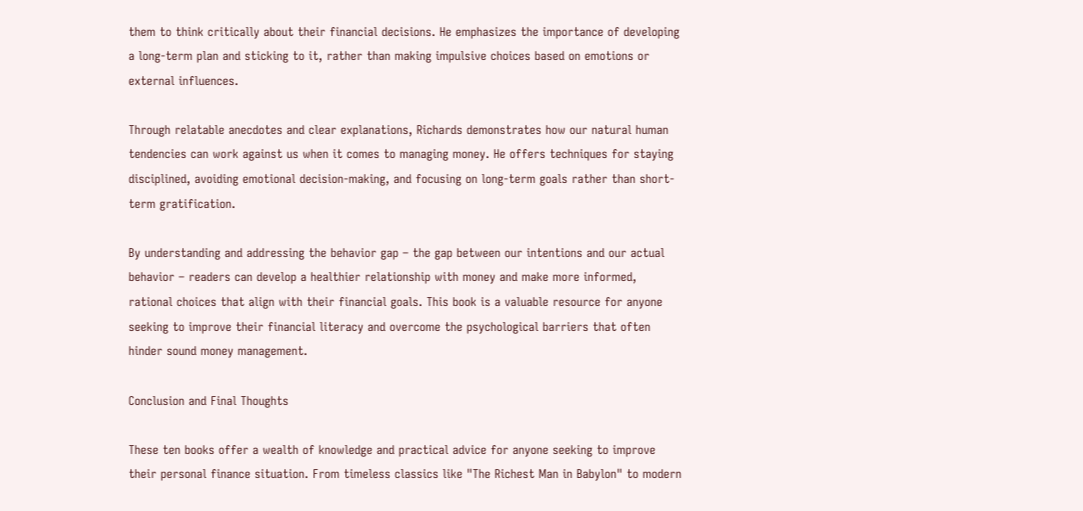them to think critically about their financial decisions. He emphasizes the importance of developing a long-term plan and sticking to it, rather than making impulsive choices based on emotions or external influences.

Through relatable anecdotes and clear explanations, Richards demonstrates how our natural human tendencies can work against us when it comes to managing money. He offers techniques for staying disciplined, avoiding emotional decision-making, and focusing on long-term goals rather than short-term gratification.

By understanding and addressing the behavior gap – the gap between our intentions and our actual behavior – readers can develop a healthier relationship with money and make more informed, rational choices that align with their financial goals. This book is a valuable resource for anyone seeking to improve their financial literacy and overcome the psychological barriers that often hinder sound money management.

Conclusion and Final Thoughts

These ten books offer a wealth of knowledge and practical advice for anyone seeking to improve their personal finance situation. From timeless classics like "The Richest Man in Babylon" to modern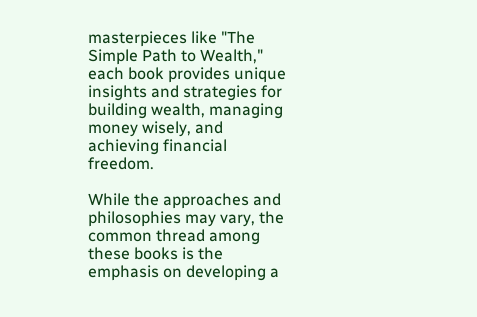masterpieces like "The Simple Path to Wealth," each book provides unique insights and strategies for building wealth, managing money wisely, and achieving financial freedom.

While the approaches and philosophies may vary, the common thread among these books is the emphasis on developing a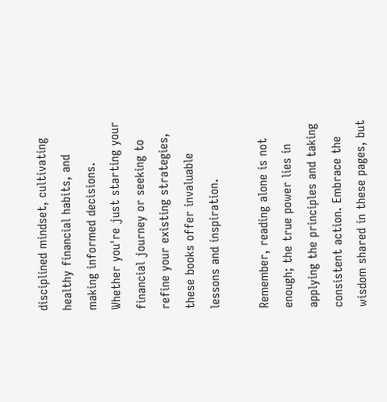disciplined mindset, cultivating healthy financial habits, and making informed decisions. Whether you're just starting your financial journey or seeking to refine your existing strategies, these books offer invaluable lessons and inspiration.

Remember, reading alone is not enough; the true power lies in applying the principles and taking consistent action. Embrace the wisdom shared in these pages, but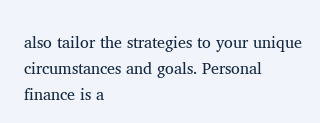also tailor the strategies to your unique circumstances and goals. Personal finance is a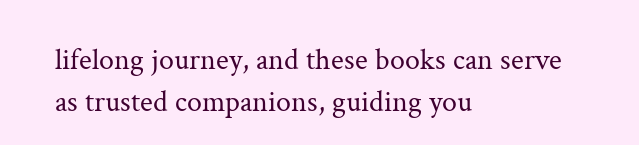lifelong journey, and these books can serve as trusted companions, guiding you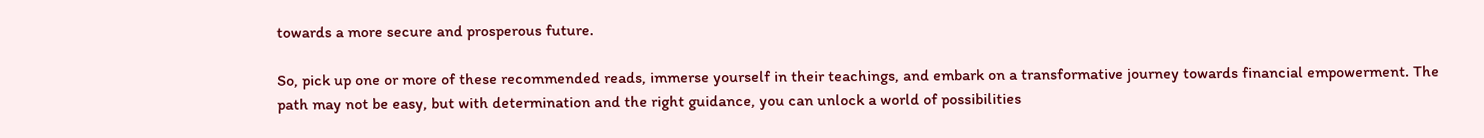towards a more secure and prosperous future.

So, pick up one or more of these recommended reads, immerse yourself in their teachings, and embark on a transformative journey towards financial empowerment. The path may not be easy, but with determination and the right guidance, you can unlock a world of possibilities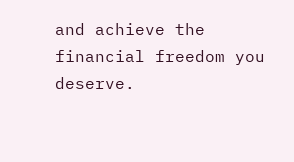and achieve the financial freedom you deserve.